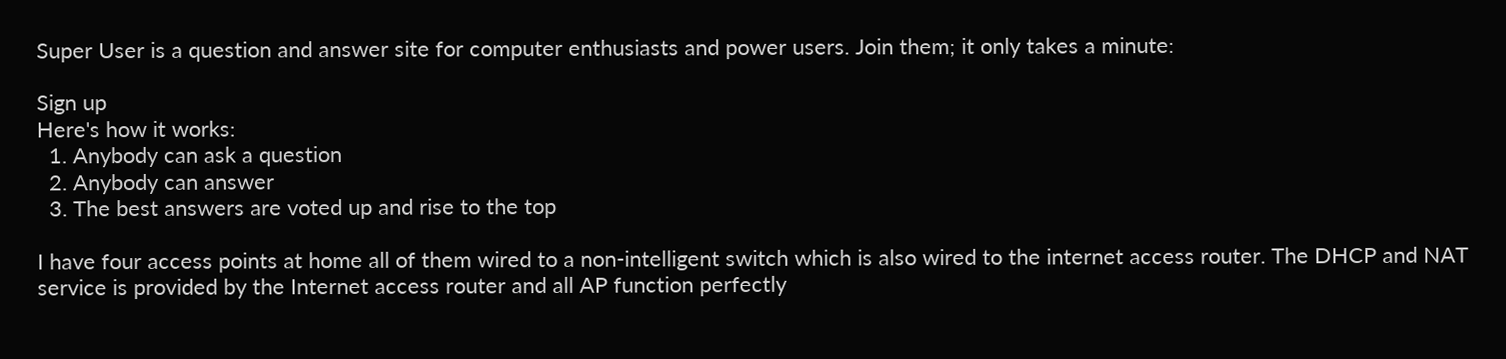Super User is a question and answer site for computer enthusiasts and power users. Join them; it only takes a minute:

Sign up
Here's how it works:
  1. Anybody can ask a question
  2. Anybody can answer
  3. The best answers are voted up and rise to the top

I have four access points at home all of them wired to a non-intelligent switch which is also wired to the internet access router. The DHCP and NAT service is provided by the Internet access router and all AP function perfectly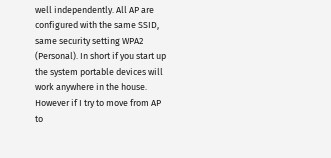well independently. All AP are configured with the same SSID, same security setting WPA2 (Personal). In short if you start up the system portable devices will work anywhere in the house. However if I try to move from AP to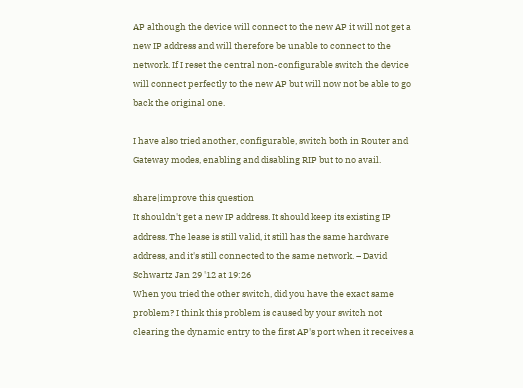AP although the device will connect to the new AP it will not get a new IP address and will therefore be unable to connect to the network. If I reset the central non-configurable switch the device will connect perfectly to the new AP but will now not be able to go back the original one.

I have also tried another, configurable, switch both in Router and Gateway modes, enabling and disabling RIP but to no avail.

share|improve this question
It shouldn't get a new IP address. It should keep its existing IP address. The lease is still valid, it still has the same hardware address, and it's still connected to the same network. – David Schwartz Jan 29 '12 at 19:26
When you tried the other switch, did you have the exact same problem? I think this problem is caused by your switch not clearing the dynamic entry to the first AP's port when it receives a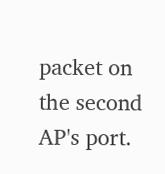packet on the second AP's port.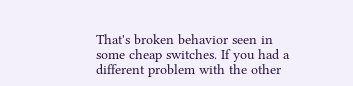That's broken behavior seen in some cheap switches. If you had a different problem with the other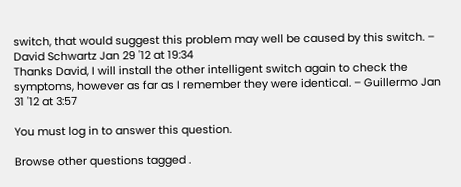switch, that would suggest this problem may well be caused by this switch. – David Schwartz Jan 29 '12 at 19:34
Thanks David, I will install the other intelligent switch again to check the symptoms, however as far as I remember they were identical. – Guillermo Jan 31 '12 at 3:57

You must log in to answer this question.

Browse other questions tagged .